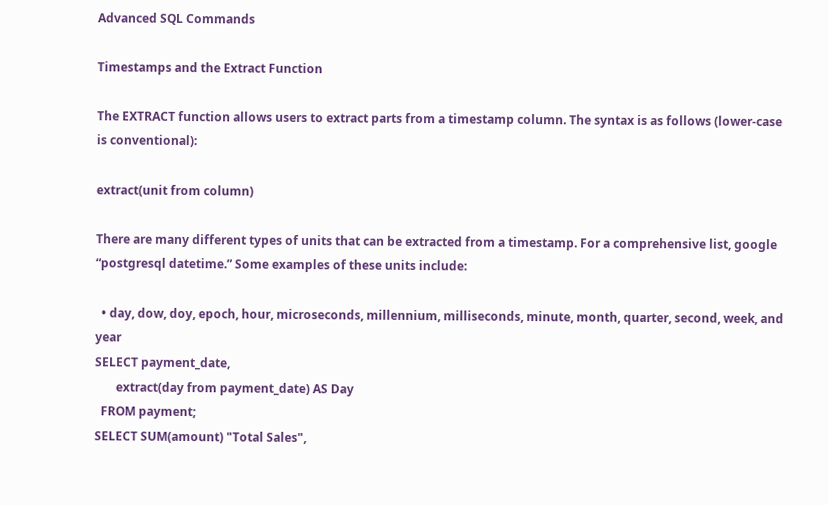Advanced SQL Commands

Timestamps and the Extract Function

The EXTRACT function allows users to extract parts from a timestamp column. The syntax is as follows (lower-case is conventional):

extract(unit from column)

There are many different types of units that can be extracted from a timestamp. For a comprehensive list, google “postgresql datetime.” Some examples of these units include:

  • day, dow, doy, epoch, hour, microseconds, millennium, milliseconds, minute, month, quarter, second, week, and year
SELECT payment_date,
       extract(day from payment_date) AS Day
  FROM payment;
SELECT SUM(amount) "Total Sales",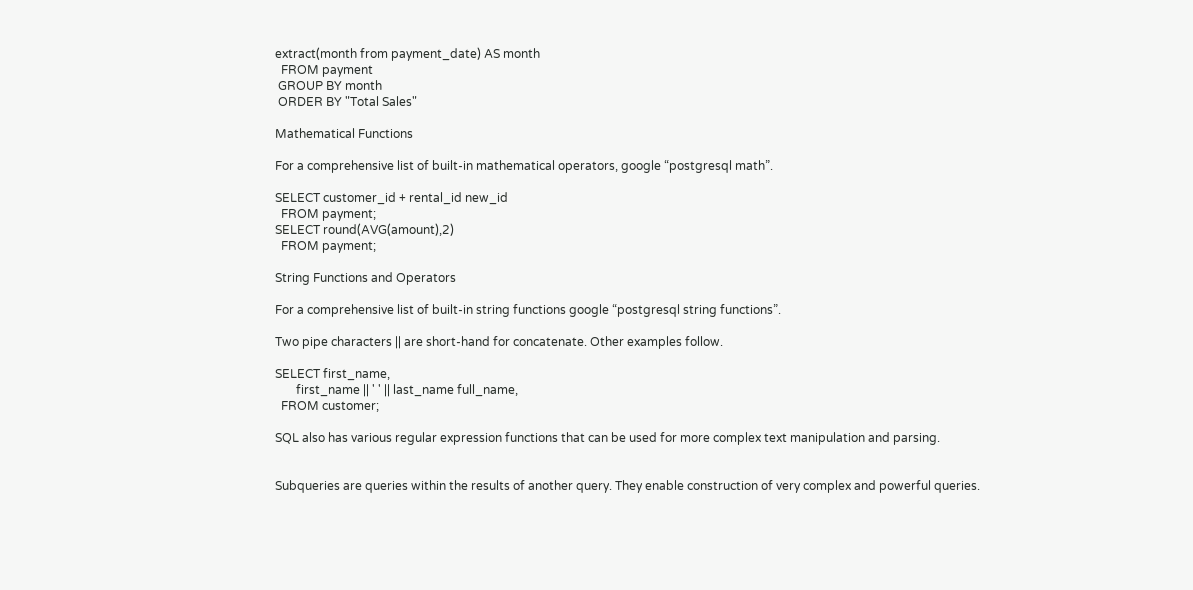extract(month from payment_date) AS month
  FROM payment
 GROUP BY month
 ORDER BY "Total Sales"

Mathematical Functions

For a comprehensive list of built-in mathematical operators, google “postgresql math”.

SELECT customer_id + rental_id new_id
  FROM payment;
SELECT round(AVG(amount),2)
  FROM payment;

String Functions and Operators

For a comprehensive list of built-in string functions google “postgresql string functions”.

Two pipe characters || are short-hand for concatenate. Other examples follow.

SELECT first_name,
       first_name || ' ' || last_name full_name,
  FROM customer;

SQL also has various regular expression functions that can be used for more complex text manipulation and parsing.


Subqueries are queries within the results of another query. They enable construction of very complex and powerful queries.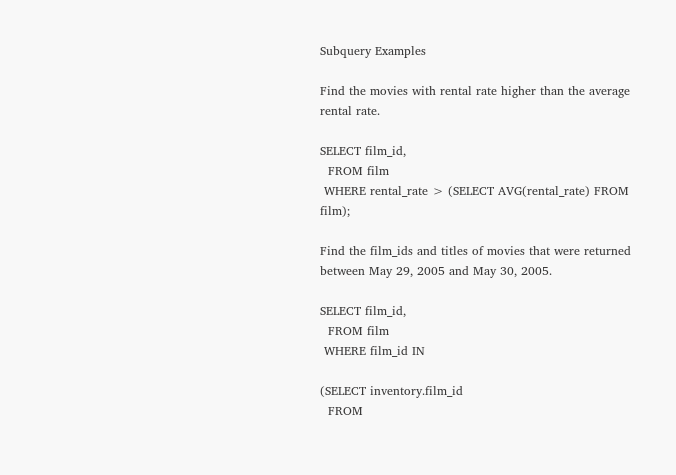Subquery Examples

Find the movies with rental rate higher than the average rental rate.

SELECT film_id,
  FROM film
 WHERE rental_rate > (SELECT AVG(rental_rate) FROM film);

Find the film_ids and titles of movies that were returned between May 29, 2005 and May 30, 2005.

SELECT film_id,
  FROM film
 WHERE film_id IN

(SELECT inventory.film_id
  FROM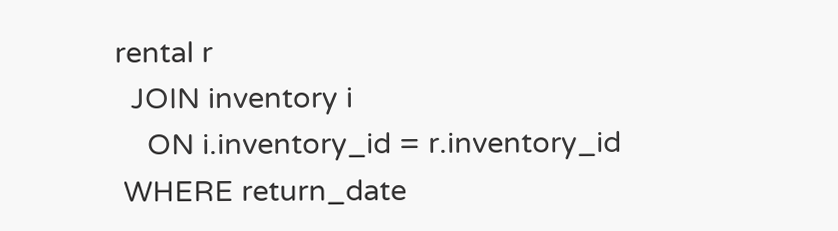rental r
  JOIN inventory i
    ON i.inventory_id = r.inventory_id
 WHERE return_date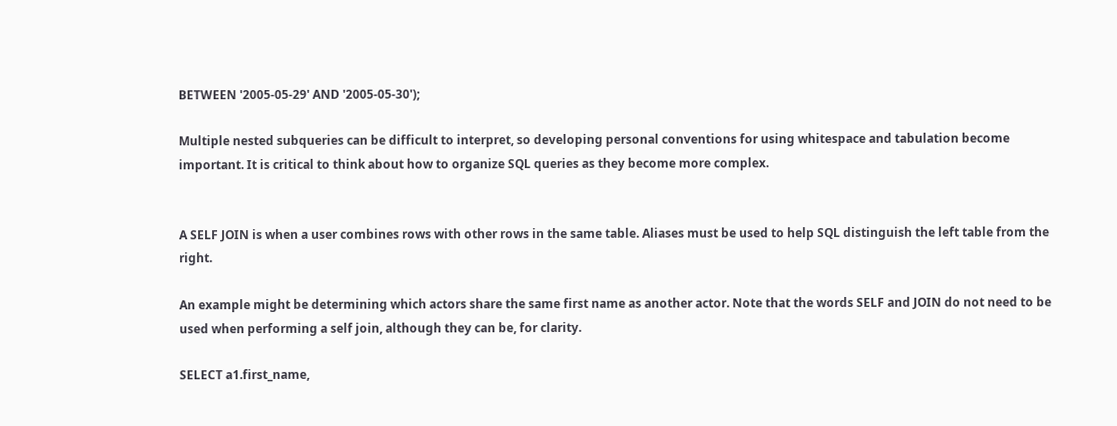BETWEEN '2005-05-29' AND '2005-05-30');

Multiple nested subqueries can be difficult to interpret, so developing personal conventions for using whitespace and tabulation become important. It is critical to think about how to organize SQL queries as they become more complex.


A SELF JOIN is when a user combines rows with other rows in the same table. Aliases must be used to help SQL distinguish the left table from the right.

An example might be determining which actors share the same first name as another actor. Note that the words SELF and JOIN do not need to be used when performing a self join, although they can be, for clarity.

SELECT a1.first_name,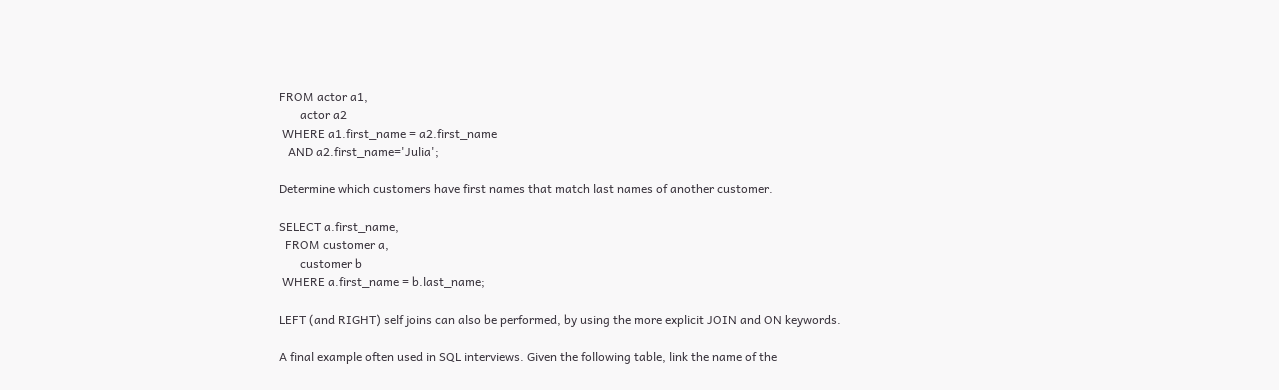FROM actor a1,
       actor a2
 WHERE a1.first_name = a2.first_name
   AND a2.first_name='Julia';

Determine which customers have first names that match last names of another customer.

SELECT a.first_name,
  FROM customer a,
       customer b
 WHERE a.first_name = b.last_name;

LEFT (and RIGHT) self joins can also be performed, by using the more explicit JOIN and ON keywords.

A final example often used in SQL interviews. Given the following table, link the name of the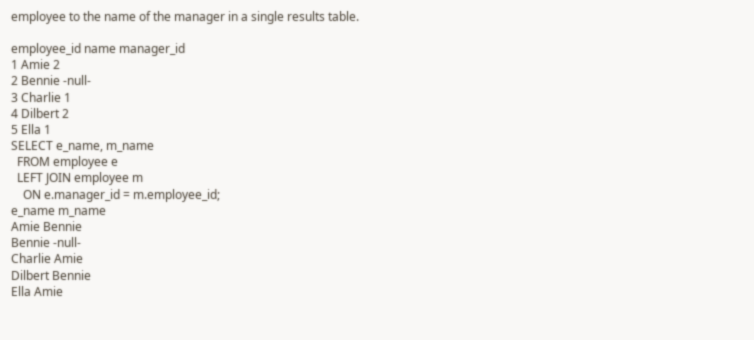employee to the name of the manager in a single results table.

employee_id name manager_id
1 Amie 2
2 Bennie -null-
3 Charlie 1
4 Dilbert 2
5 Ella 1
SELECT e_name, m_name
  FROM employee e
  LEFT JOIN employee m
    ON e.manager_id = m.employee_id;
e_name m_name
Amie Bennie
Bennie -null-
Charlie Amie
Dilbert Bennie
Ella Amie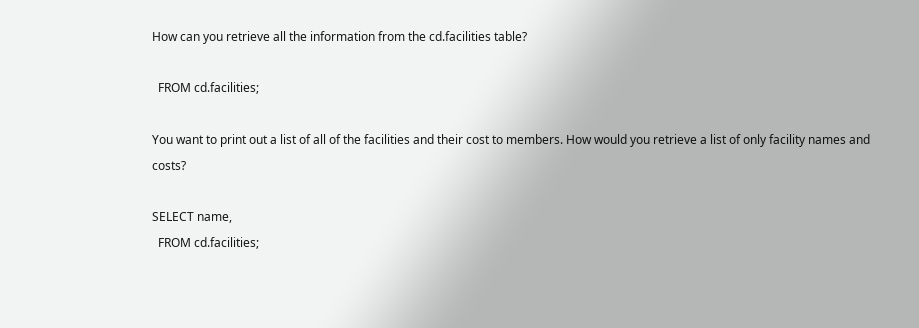How can you retrieve all the information from the cd.facilities table?

  FROM cd.facilities;

You want to print out a list of all of the facilities and their cost to members. How would you retrieve a list of only facility names and costs?

SELECT name,
  FROM cd.facilities;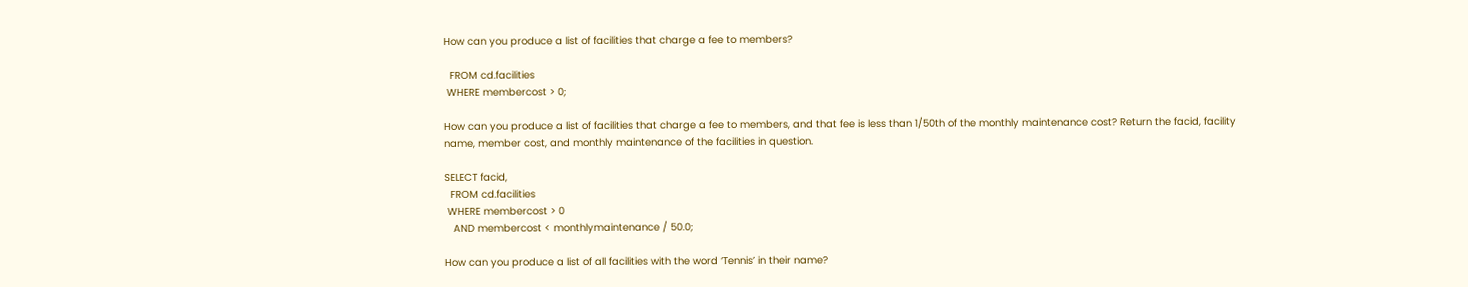How can you produce a list of facilities that charge a fee to members?

  FROM cd.facilities
 WHERE membercost > 0;

How can you produce a list of facilities that charge a fee to members, and that fee is less than 1/50th of the monthly maintenance cost? Return the facid, facility name, member cost, and monthly maintenance of the facilities in question.

SELECT facid,
  FROM cd.facilities
 WHERE membercost > 0
   AND membercost < monthlymaintenance / 50.0;

How can you produce a list of all facilities with the word ‘Tennis’ in their name?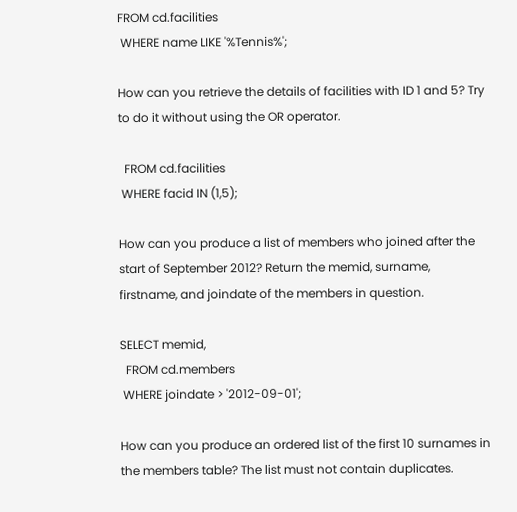FROM cd.facilities
 WHERE name LIKE '%Tennis%';

How can you retrieve the details of facilities with ID 1 and 5? Try to do it without using the OR operator.

  FROM cd.facilities
 WHERE facid IN (1,5);

How can you produce a list of members who joined after the start of September 2012? Return the memid, surname, firstname, and joindate of the members in question.

SELECT memid,
  FROM cd.members
 WHERE joindate > '2012-09-01';

How can you produce an ordered list of the first 10 surnames in the members table? The list must not contain duplicates.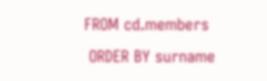FROM cd.members
 ORDER BY surname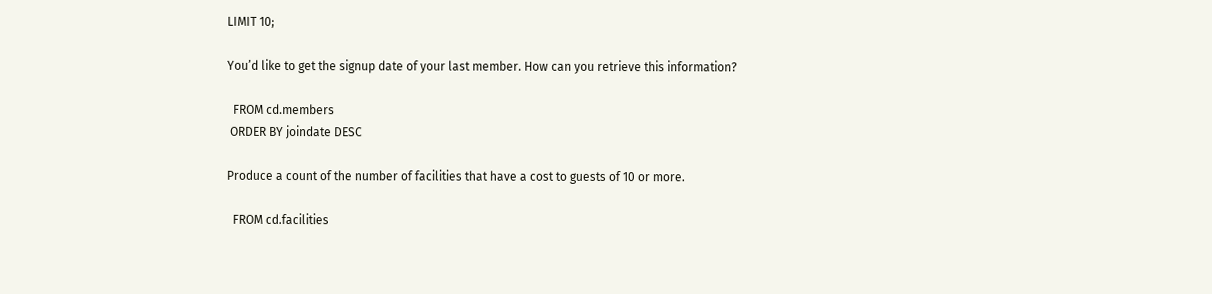LIMIT 10;

You’d like to get the signup date of your last member. How can you retrieve this information?

  FROM cd.members
 ORDER BY joindate DESC

Produce a count of the number of facilities that have a cost to guests of 10 or more.

  FROM cd.facilities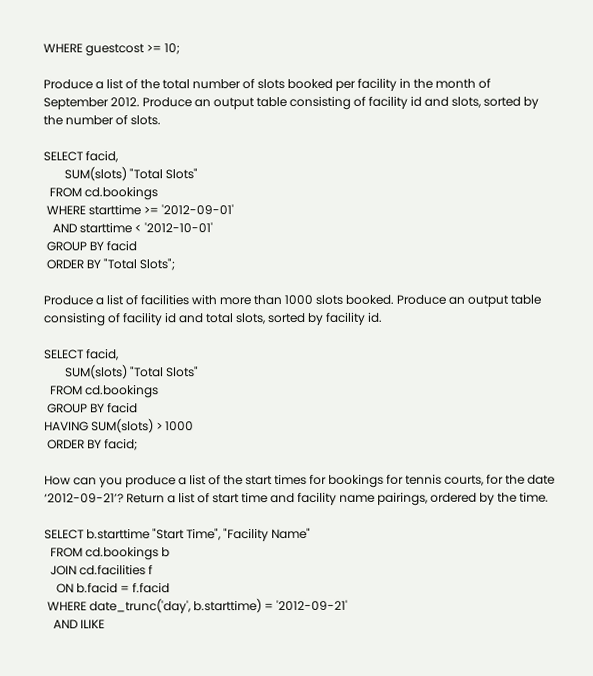WHERE guestcost >= 10;

Produce a list of the total number of slots booked per facility in the month of September 2012. Produce an output table consisting of facility id and slots, sorted by the number of slots.

SELECT facid,
       SUM(slots) "Total Slots"
  FROM cd.bookings
 WHERE starttime >= '2012-09-01'
   AND starttime < '2012-10-01'
 GROUP BY facid
 ORDER BY "Total Slots";

Produce a list of facilities with more than 1000 slots booked. Produce an output table consisting of facility id and total slots, sorted by facility id.

SELECT facid,
       SUM(slots) "Total Slots"
  FROM cd.bookings
 GROUP BY facid
HAVING SUM(slots) > 1000
 ORDER BY facid;

How can you produce a list of the start times for bookings for tennis courts, for the date ‘2012-09-21’? Return a list of start time and facility name pairings, ordered by the time.

SELECT b.starttime "Start Time", "Facility Name"
  FROM cd.bookings b
  JOIN cd.facilities f
    ON b.facid = f.facid
 WHERE date_trunc('day', b.starttime) = '2012-09-21'
   AND ILIKE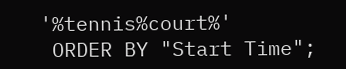'%tennis%court%'
 ORDER BY "Start Time";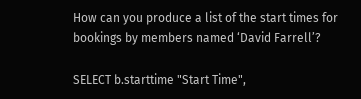How can you produce a list of the start times for bookings by members named ‘David Farrell’?

SELECT b.starttime "Start Time",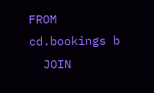FROM cd.bookings b
  JOIN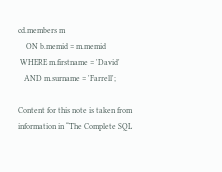cd.members m
    ON b.memid = m.memid
 WHERE m.firstname = 'David'
   AND m.surname = 'Farrell';

Content for this note is taken from information in “The Complete SQL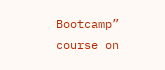Bootcamp” course on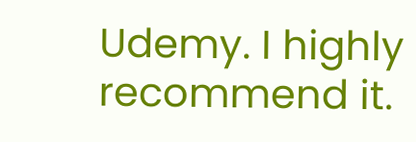Udemy. I highly recommend it.